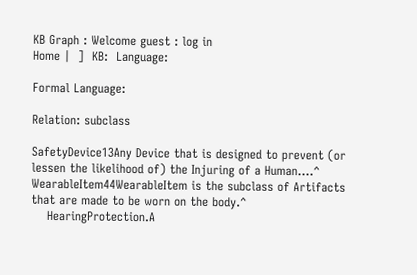KB Graph : Welcome guest : log in
Home |  ]  KB:  Language:

Formal Language:

Relation: subclass

SafetyDevice13Any Device that is designed to prevent (or lessen the likelihood of) the Injuring of a Human....^
WearableItem44WearableItem is the subclass of Artifacts that are made to be worn on the body.^
    HearingProtection.A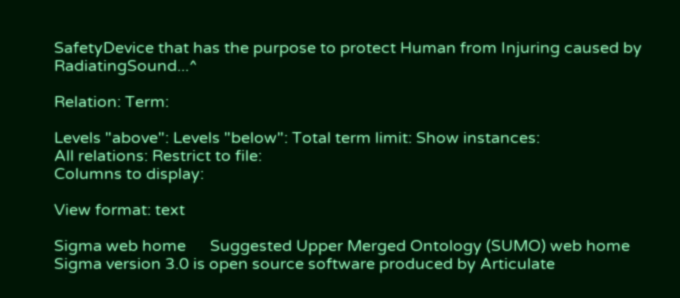SafetyDevice that has the purpose to protect Human from Injuring caused by RadiatingSound...^

Relation: Term:

Levels "above": Levels "below": Total term limit: Show instances:
All relations: Restrict to file:
Columns to display:

View format: text

Sigma web home      Suggested Upper Merged Ontology (SUMO) web home
Sigma version 3.0 is open source software produced by Articulate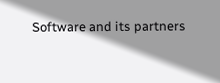Software and its partners